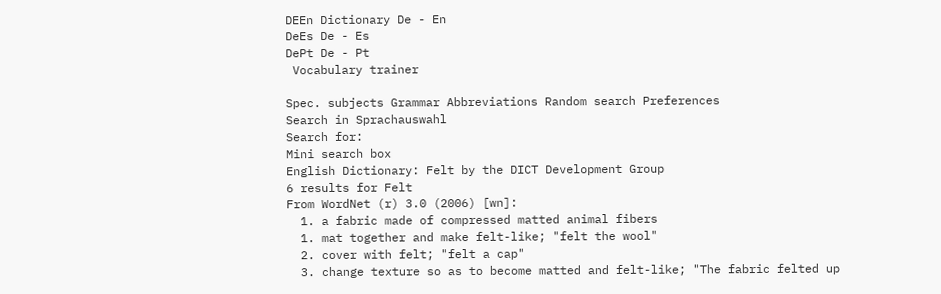DEEn Dictionary De - En
DeEs De - Es
DePt De - Pt
 Vocabulary trainer

Spec. subjects Grammar Abbreviations Random search Preferences
Search in Sprachauswahl
Search for:
Mini search box
English Dictionary: Felt by the DICT Development Group
6 results for Felt
From WordNet (r) 3.0 (2006) [wn]:
  1. a fabric made of compressed matted animal fibers
  1. mat together and make felt-like; "felt the wool"
  2. cover with felt; "felt a cap"
  3. change texture so as to become matted and felt-like; "The fabric felted up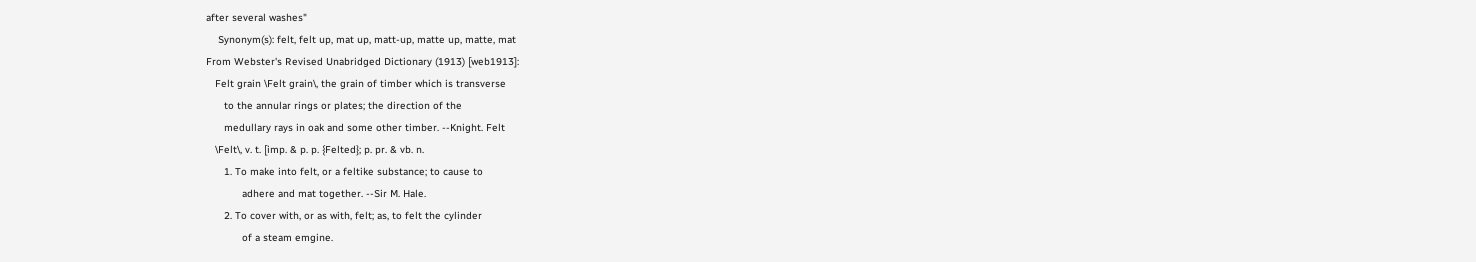after several washes"
    Synonym(s): felt, felt up, mat up, matt-up, matte up, matte, mat
From Webster's Revised Unabridged Dictionary (1913) [web1913]:
   Felt grain \Felt grain\, the grain of timber which is transverse
      to the annular rings or plates; the direction of the
      medullary rays in oak and some other timber. --Knight. Felt
   \Felt\, v. t. [imp. & p. p. {Felted}; p. pr. & vb. n.
      1. To make into felt, or a feltike substance; to cause to
            adhere and mat together. --Sir M. Hale.
      2. To cover with, or as with, felt; as, to felt the cylinder
            of a steam emgine.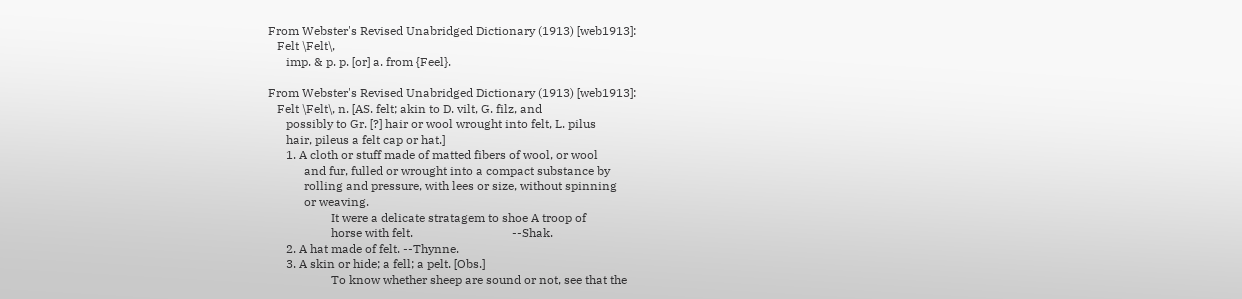From Webster's Revised Unabridged Dictionary (1913) [web1913]:
   Felt \Felt\,
      imp. & p. p. [or] a. from {Feel}.

From Webster's Revised Unabridged Dictionary (1913) [web1913]:
   Felt \Felt\, n. [AS. felt; akin to D. vilt, G. filz, and
      possibly to Gr. [?] hair or wool wrought into felt, L. pilus
      hair, pileus a felt cap or hat.]
      1. A cloth or stuff made of matted fibers of wool, or wool
            and fur, fulled or wrought into a compact substance by
            rolling and pressure, with lees or size, without spinning
            or weaving.
                     It were a delicate stratagem to shoe A troop of
                     horse with felt.                                 --Shak.
      2. A hat made of felt. --Thynne.
      3. A skin or hide; a fell; a pelt. [Obs.]
                     To know whether sheep are sound or not, see that the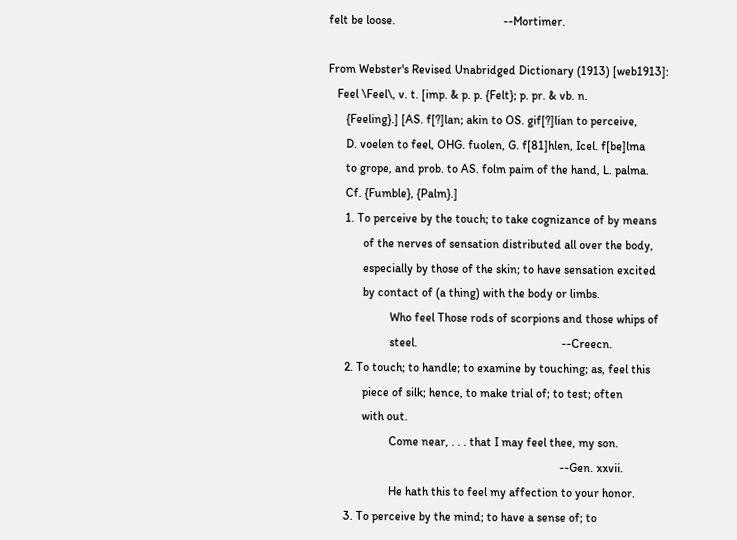felt be loose.                                    --Mortimer.

From Webster's Revised Unabridged Dictionary (1913) [web1913]:
   Feel \Feel\, v. t. [imp. & p. p. {Felt}; p. pr. & vb. n.
      {Feeling}.] [AS. f[?]lan; akin to OS. gif[?]lian to perceive,
      D. voelen to feel, OHG. fuolen, G. f[81]hlen, Icel. f[be]lma
      to grope, and prob. to AS. folm paim of the hand, L. palma.
      Cf. {Fumble}, {Palm}.]
      1. To perceive by the touch; to take cognizance of by means
            of the nerves of sensation distributed all over the body,
            especially by those of the skin; to have sensation excited
            by contact of (a thing) with the body or limbs.
                     Who feel Those rods of scorpions and those whips of
                     steel.                                                --Creecn.
      2. To touch; to handle; to examine by touching; as, feel this
            piece of silk; hence, to make trial of; to test; often
            with out.
                     Come near, . . . that I may feel thee, my son.
                                                                              --Gen. xxvii.
                     He hath this to feel my affection to your honor.
      3. To perceive by the mind; to have a sense of; to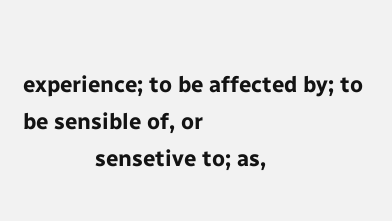experience; to be affected by; to be sensible of, or
            sensetive to; as,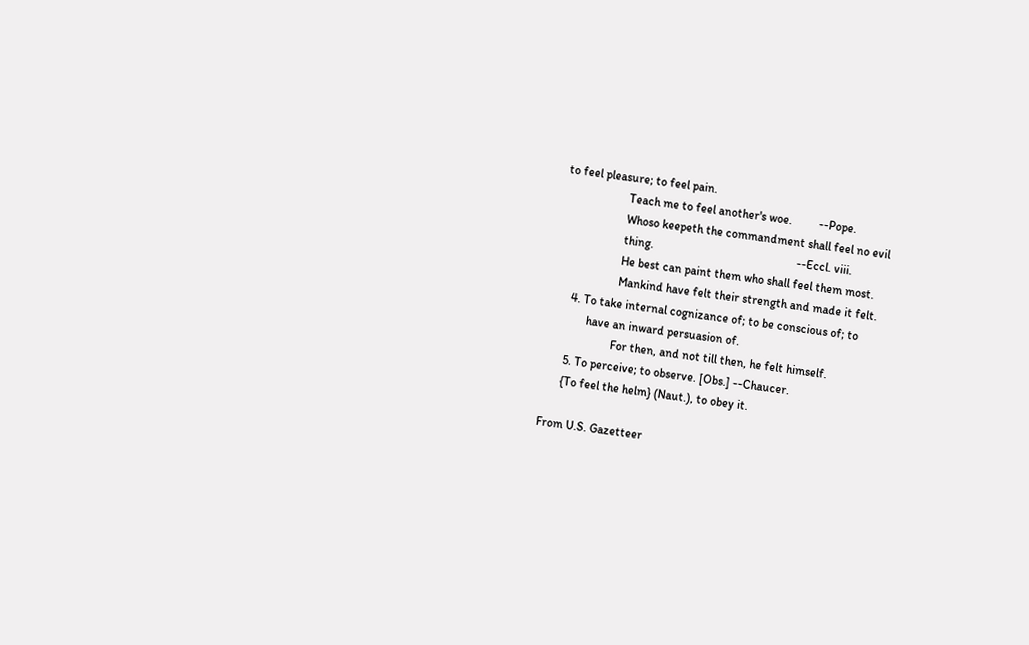to feel pleasure; to feel pain.
                     Teach me to feel another's woe.         --Pope.
                     Whoso keepeth the commandment shall feel no evil
                     thing.                                                --Eccl. viii.
                     He best can paint them who shall feel them most.
                     Mankind have felt their strength and made it felt.
      4. To take internal cognizance of; to be conscious of; to
            have an inward persuasion of.
                     For then, and not till then, he felt himself.
      5. To perceive; to observe. [Obs.] --Chaucer.
      {To feel the helm} (Naut.), to obey it.

From U.S. Gazetteer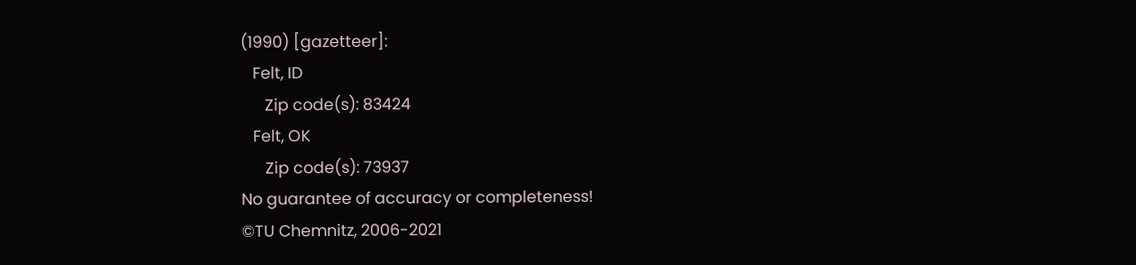(1990) [gazetteer]:
   Felt, ID
      Zip code(s): 83424
   Felt, OK
      Zip code(s): 73937
No guarantee of accuracy or completeness!
©TU Chemnitz, 2006-2021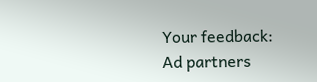Your feedback:
Ad partners